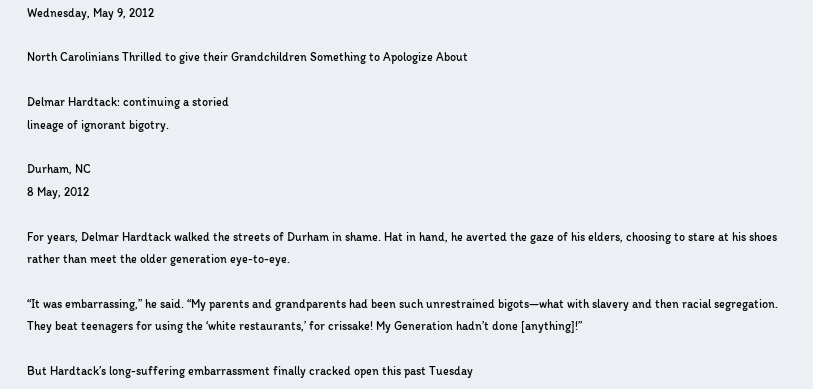Wednesday, May 9, 2012

North Carolinians Thrilled to give their Grandchildren Something to Apologize About

Delmar Hardtack: continuing a storied
lineage of ignorant bigotry.

Durham, NC
8 May, 2012

For years, Delmar Hardtack walked the streets of Durham in shame. Hat in hand, he averted the gaze of his elders, choosing to stare at his shoes rather than meet the older generation eye-to-eye.

“It was embarrassing,” he said. “My parents and grandparents had been such unrestrained bigots—what with slavery and then racial segregation. They beat teenagers for using the ‘white restaurants,’ for crissake! My Generation hadn’t done [anything]!”

But Hardtack’s long-suffering embarrassment finally cracked open this past Tuesday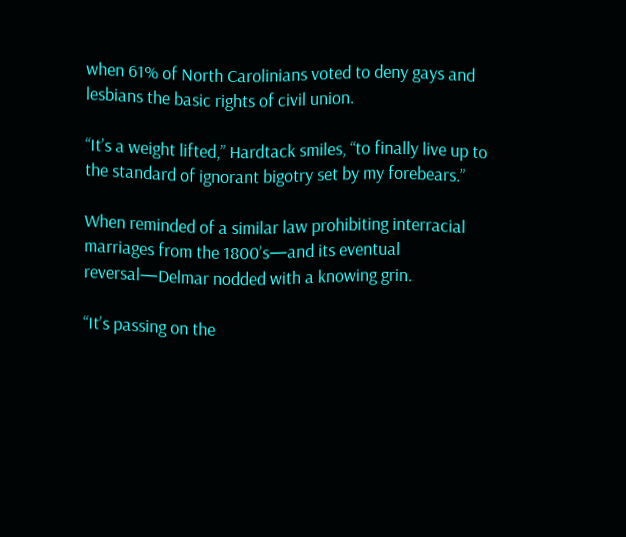when 61% of North Carolinians voted to deny gays and lesbians the basic rights of civil union.

“It’s a weight lifted,” Hardtack smiles, “to finally live up to the standard of ignorant bigotry set by my forebears.”

When reminded of a similar law prohibiting interracial marriages from the 1800’s—and its eventual reversal—Delmar nodded with a knowing grin.

“It’s passing on the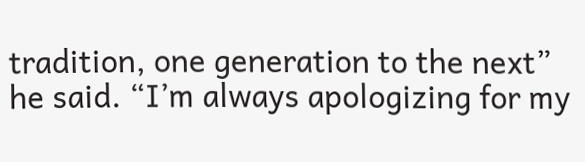tradition, one generation to the next” he said. “I’m always apologizing for my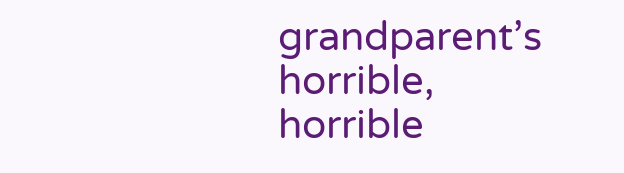grandparent’s horrible, horrible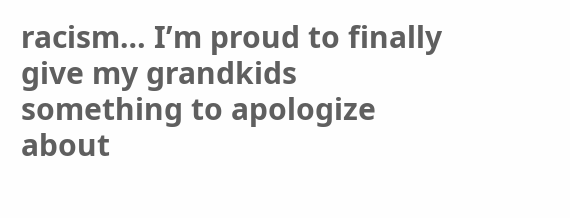racism… I’m proud to finally give my grandkids something to apologize about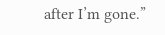after I’m gone.”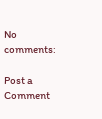No comments:

Post a Comment